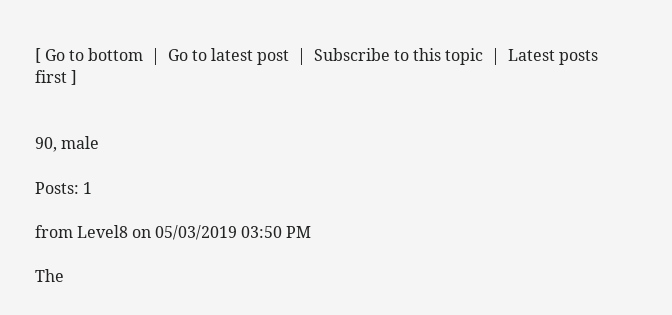[ Go to bottom  |  Go to latest post  |  Subscribe to this topic  |  Latest posts first ]


90, male

Posts: 1

from Level8 on 05/03/2019 03:50 PM

The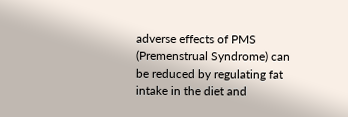adverse effects of PMS (Premenstrual Syndrome) can be reduced by regulating fat intake in the diet and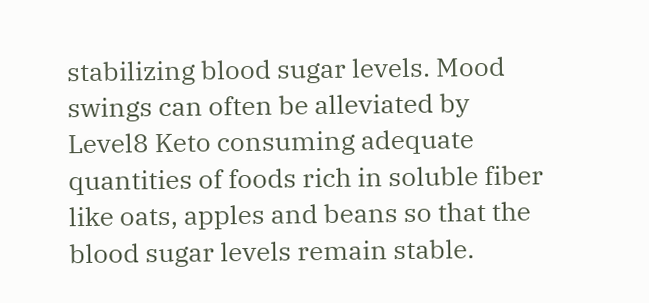stabilizing blood sugar levels. Mood swings can often be alleviated by Level8 Keto consuming adequate quantities of foods rich in soluble fiber like oats, apples and beans so that the blood sugar levels remain stable.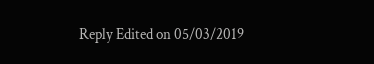Reply Edited on 05/03/2019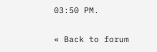03:50 PM.

« Back to forum